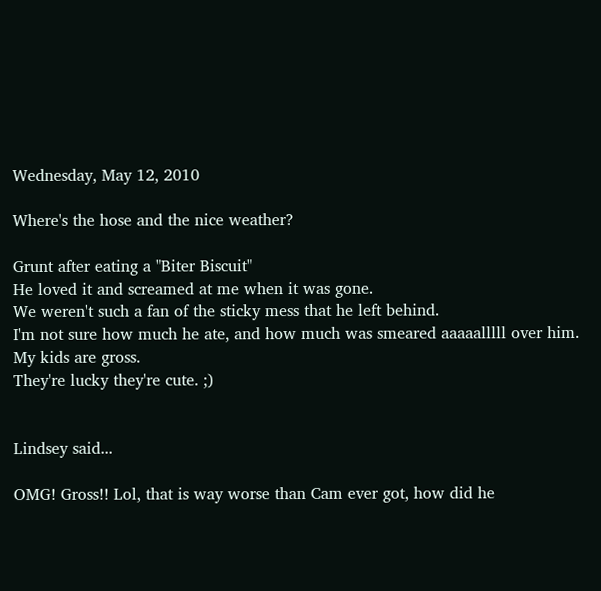Wednesday, May 12, 2010

Where's the hose and the nice weather?

Grunt after eating a "Biter Biscuit"
He loved it and screamed at me when it was gone.
We weren't such a fan of the sticky mess that he left behind.
I'm not sure how much he ate, and how much was smeared aaaaalllll over him.
My kids are gross.
They're lucky they're cute. ;)


Lindsey said...

OMG! Gross!! Lol, that is way worse than Cam ever got, how did he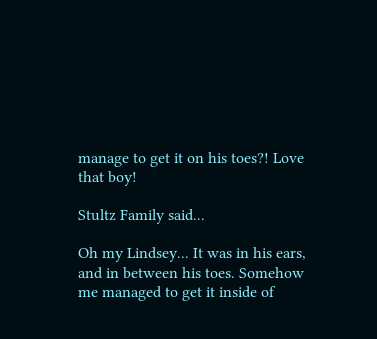manage to get it on his toes?! Love that boy!

Stultz Family said...

Oh my Lindsey... It was in his ears, and in between his toes. Somehow me managed to get it inside of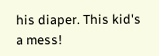his diaper. This kid's a mess!